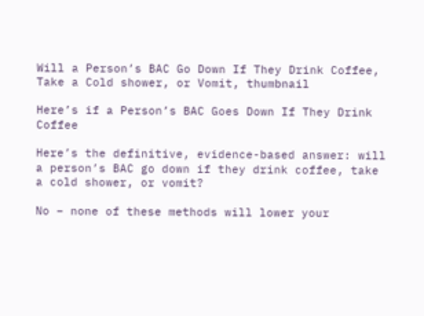Will a Person’s BAC Go Down If They Drink Coffee, Take a Cold shower, or Vomit, thumbnail

Here’s if a Person’s BAC Goes Down If They Drink Coffee

Here’s the definitive, evidence-based answer: will a person’s BAC go down if they drink coffee, take a cold shower, or vomit?

No – none of these methods will lower your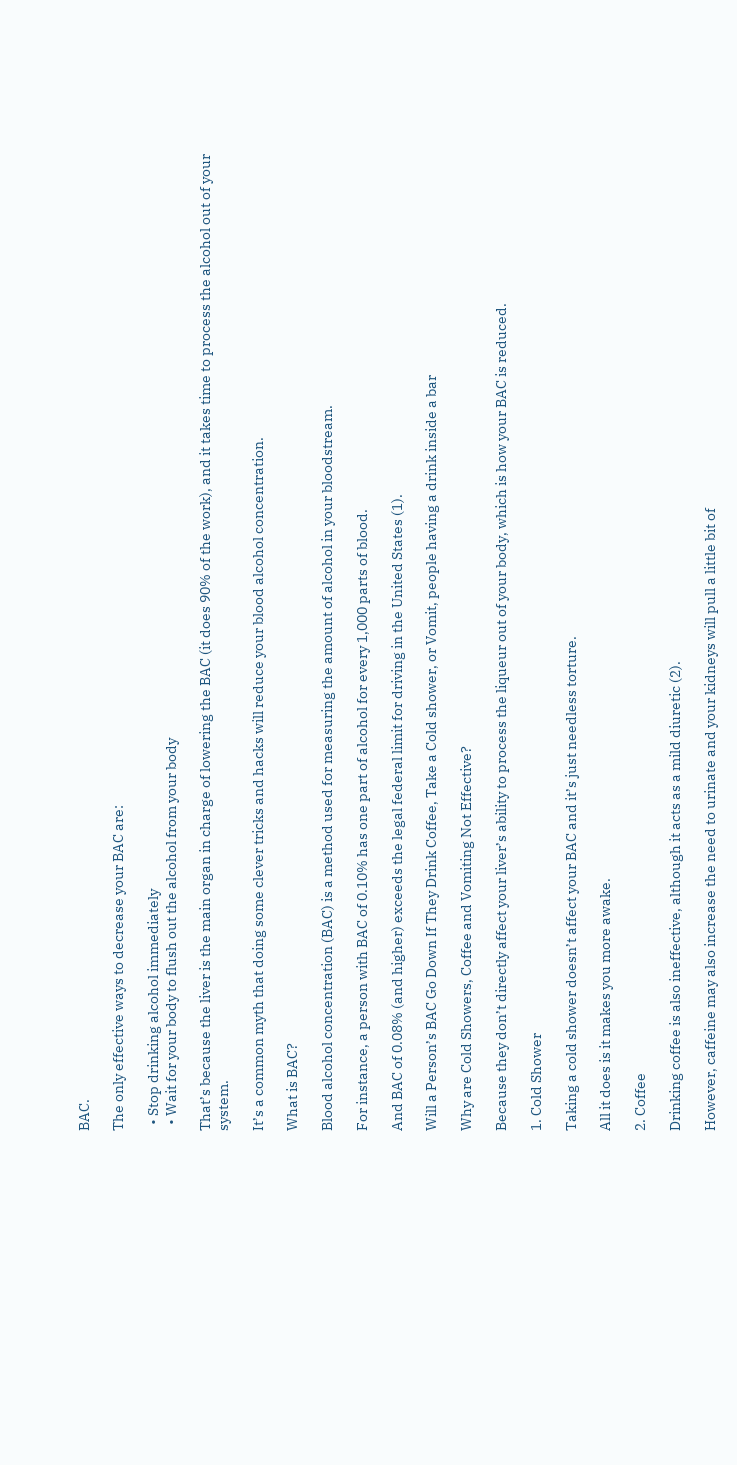BAC.

The only effective ways to decrease your BAC are:

  • Stop drinking alcohol immediately
  • Wait for your body to flush out the alcohol from your body

That’s because the liver is the main organ in charge of lowering the BAC (it does 90% of the work), and it takes time to process the alcohol out of your system.

It’s a common myth that doing some clever tricks and hacks will reduce your blood alcohol concentration.

What is BAC?

Blood alcohol concentration (BAC) is a method used for measuring the amount of alcohol in your bloodstream.

For instance, a person with BAC of 0.10% has one part of alcohol for every 1,000 parts of blood.

And BAC of 0.08% (and higher) exceeds the legal federal limit for driving in the United States (1).

Will a Person’s BAC Go Down If They Drink Coffee, Take a Cold shower, or Vomit, people having a drink inside a bar

Why are Cold Showers, Coffee and Vomiting Not Effective?

Because they don’t directly affect your liver’s ability to process the liqueur out of your body, which is how your BAC is reduced.

1. Cold Shower

Taking a cold shower doesn’t affect your BAC and it’s just needless torture.

All it does is it makes you more awake.

2. Coffee

Drinking coffee is also ineffective, although it acts as a mild diuretic (2).

However, caffeine may also increase the need to urinate and your kidneys will pull a little bit of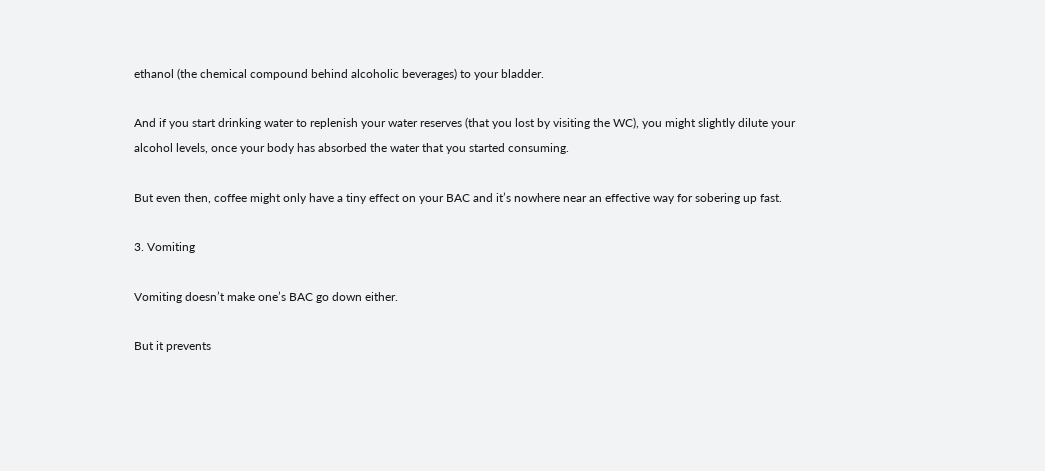ethanol (the chemical compound behind alcoholic beverages) to your bladder.

And if you start drinking water to replenish your water reserves (that you lost by visiting the WC), you might slightly dilute your alcohol levels, once your body has absorbed the water that you started consuming.

But even then, coffee might only have a tiny effect on your BAC and it’s nowhere near an effective way for sobering up fast.

3. Vomiting

Vomiting doesn’t make one’s BAC go down either.

But it prevents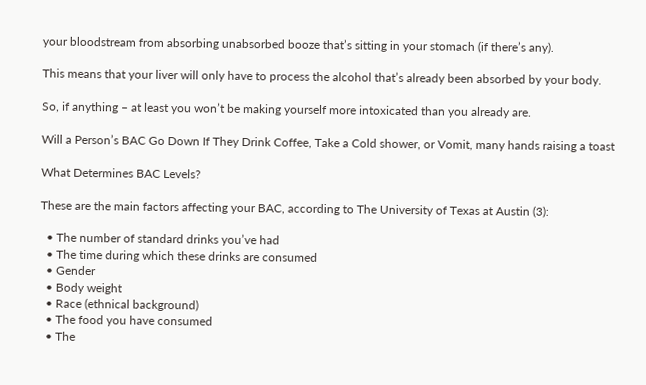your bloodstream from absorbing unabsorbed booze that’s sitting in your stomach (if there’s any).

This means that your liver will only have to process the alcohol that’s already been absorbed by your body.

So, if anything – at least you won’t be making yourself more intoxicated than you already are.

Will a Person’s BAC Go Down If They Drink Coffee, Take a Cold shower, or Vomit, many hands raising a toast

What Determines BAC Levels?

These are the main factors affecting your BAC, according to The University of Texas at Austin (3):

  • The number of standard drinks you’ve had
  • The time during which these drinks are consumed
  • Gender
  • Body weight
  • Race (ethnical background)
  • The food you have consumed
  • The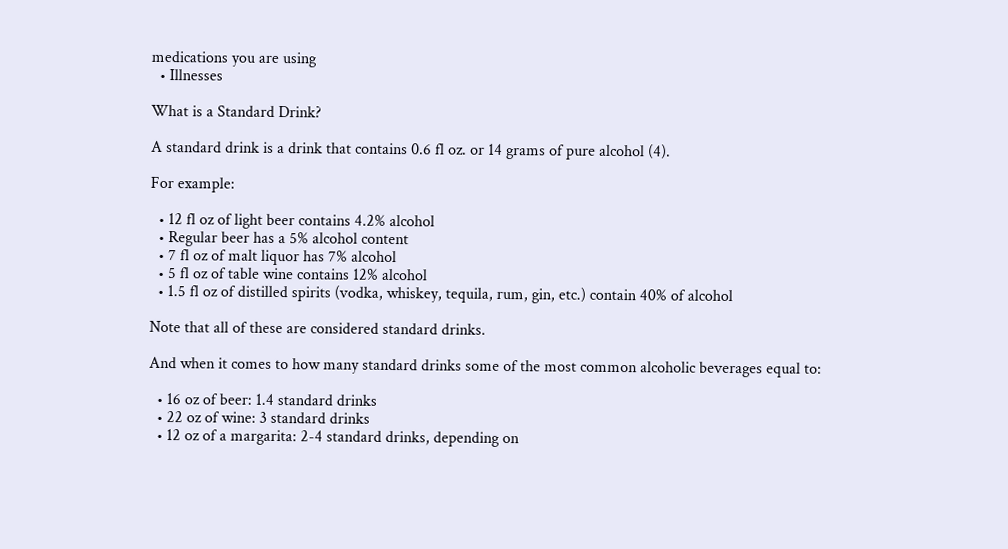medications you are using
  • Illnesses

What is a Standard Drink?

A standard drink is a drink that contains 0.6 fl oz. or 14 grams of pure alcohol (4).

For example:

  • 12 fl oz of light beer contains 4.2% alcohol
  • Regular beer has a 5% alcohol content
  • 7 fl oz of malt liquor has 7% alcohol
  • 5 fl oz of table wine contains 12% alcohol
  • 1.5 fl oz of distilled spirits (vodka, whiskey, tequila, rum, gin, etc.) contain 40% of alcohol

Note that all of these are considered standard drinks.

And when it comes to how many standard drinks some of the most common alcoholic beverages equal to:

  • 16 oz of beer: 1.4 standard drinks
  • 22 oz of wine: 3 standard drinks
  • 12 oz of a margarita: 2-4 standard drinks, depending on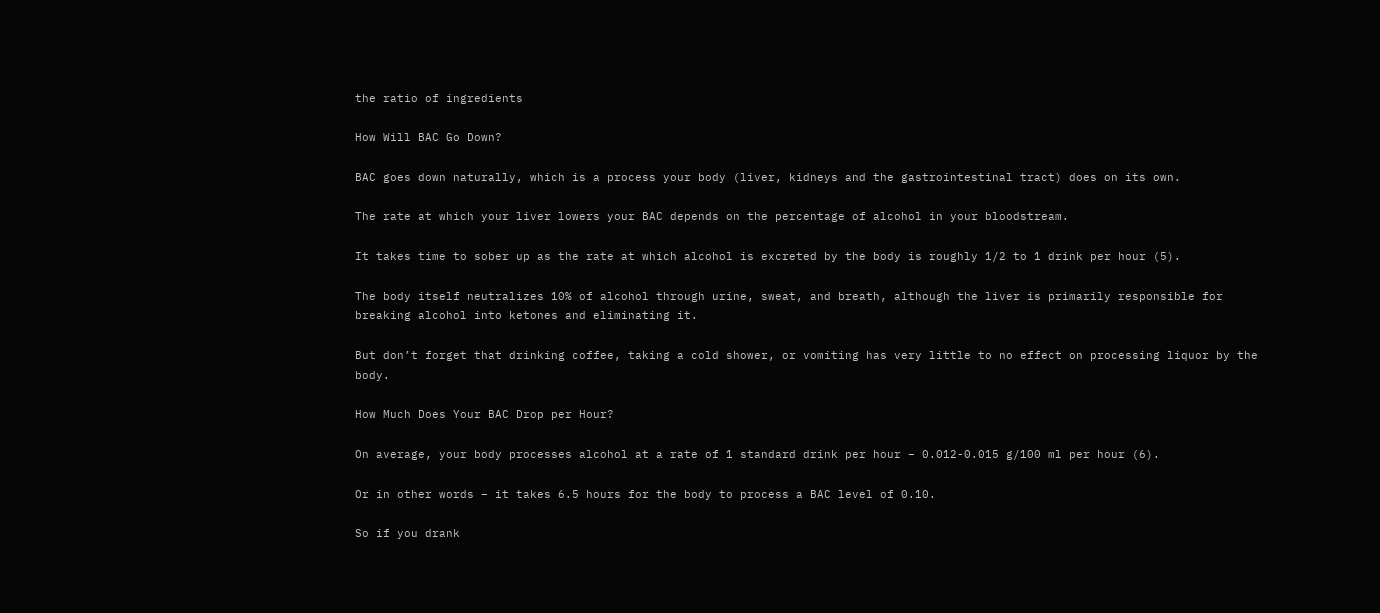the ratio of ingredients

How Will BAC Go Down?

BAC goes down naturally, which is a process your body (liver, kidneys and the gastrointestinal tract) does on its own.

The rate at which your liver lowers your BAC depends on the percentage of alcohol in your bloodstream.

It takes time to sober up as the rate at which alcohol is excreted by the body is roughly 1/2 to 1 drink per hour (5).

The body itself neutralizes 10% of alcohol through urine, sweat, and breath, although the liver is primarily responsible for breaking alcohol into ketones and eliminating it.

But don’t forget that drinking coffee, taking a cold shower, or vomiting has very little to no effect on processing liquor by the body.

How Much Does Your BAC Drop per Hour?

On average, your body processes alcohol at a rate of 1 standard drink per hour – 0.012-0.015 g/100 ml per hour (6).

Or in other words – it takes 6.5 hours for the body to process a BAC level of 0.10.

So if you drank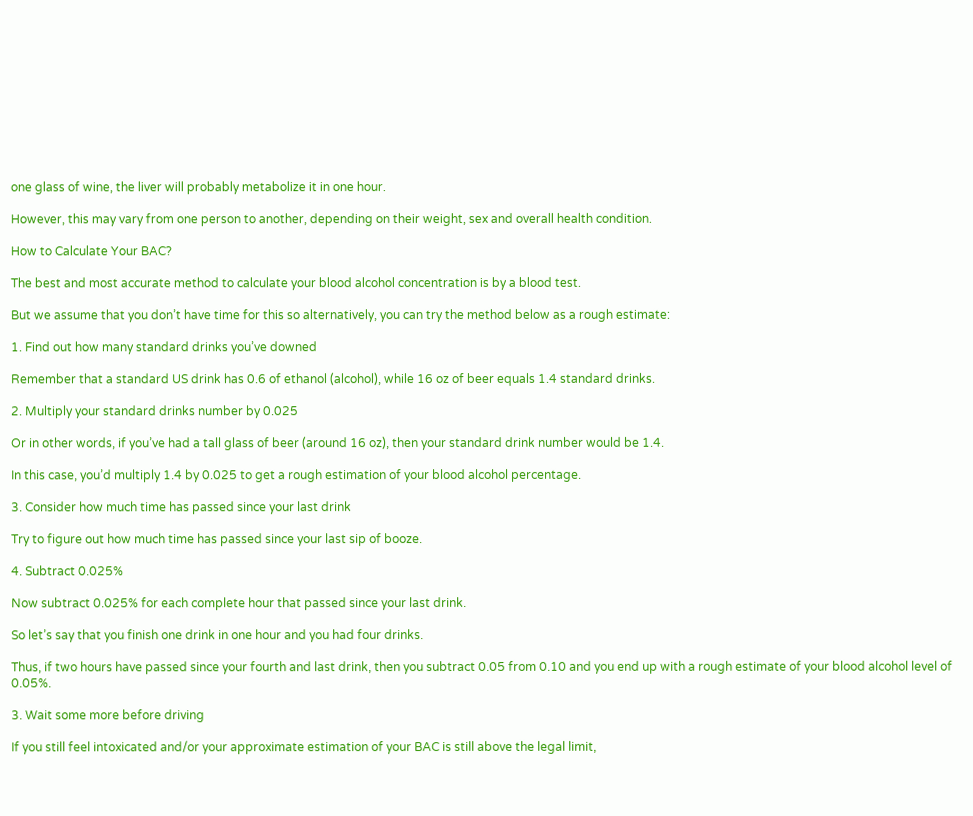one glass of wine, the liver will probably metabolize it in one hour.

However, this may vary from one person to another, depending on their weight, sex and overall health condition.

How to Calculate Your BAC?

The best and most accurate method to calculate your blood alcohol concentration is by a blood test.

But we assume that you don’t have time for this so alternatively, you can try the method below as a rough estimate:

1. Find out how many standard drinks you’ve downed

Remember that a standard US drink has 0.6 of ethanol (alcohol), while 16 oz of beer equals 1.4 standard drinks.

2. Multiply your standard drinks number by 0.025

Or in other words, if you’ve had a tall glass of beer (around 16 oz), then your standard drink number would be 1.4.

In this case, you’d multiply 1.4 by 0.025 to get a rough estimation of your blood alcohol percentage.

3. Consider how much time has passed since your last drink

Try to figure out how much time has passed since your last sip of booze.

4. Subtract 0.025%

Now subtract 0.025% for each complete hour that passed since your last drink.

So let’s say that you finish one drink in one hour and you had four drinks.

Thus, if two hours have passed since your fourth and last drink, then you subtract 0.05 from 0.10 and you end up with a rough estimate of your blood alcohol level of 0.05%.

3. Wait some more before driving

If you still feel intoxicated and/or your approximate estimation of your BAC is still above the legal limit,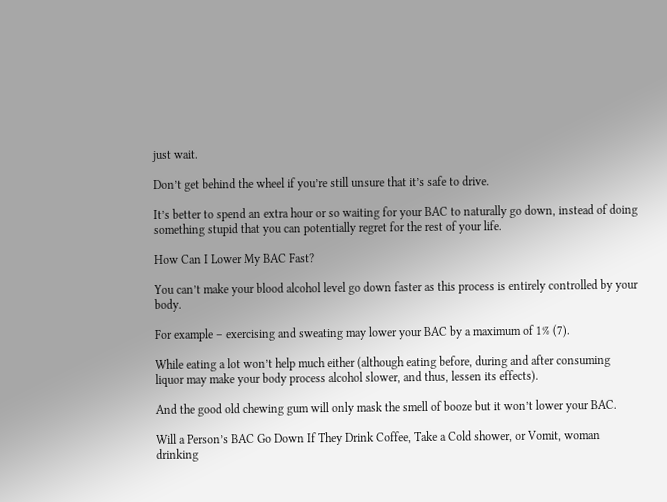just wait.

Don’t get behind the wheel if you’re still unsure that it’s safe to drive.

It’s better to spend an extra hour or so waiting for your BAC to naturally go down, instead of doing something stupid that you can potentially regret for the rest of your life.

How Can I Lower My BAC Fast?

You can’t make your blood alcohol level go down faster as this process is entirely controlled by your body.

For example – exercising and sweating may lower your BAC by a maximum of 1% (7).

While eating a lot won’t help much either (although eating before, during and after consuming liquor may make your body process alcohol slower, and thus, lessen its effects).

And the good old chewing gum will only mask the smell of booze but it won’t lower your BAC.

Will a Person’s BAC Go Down If They Drink Coffee, Take a Cold shower, or Vomit, woman drinking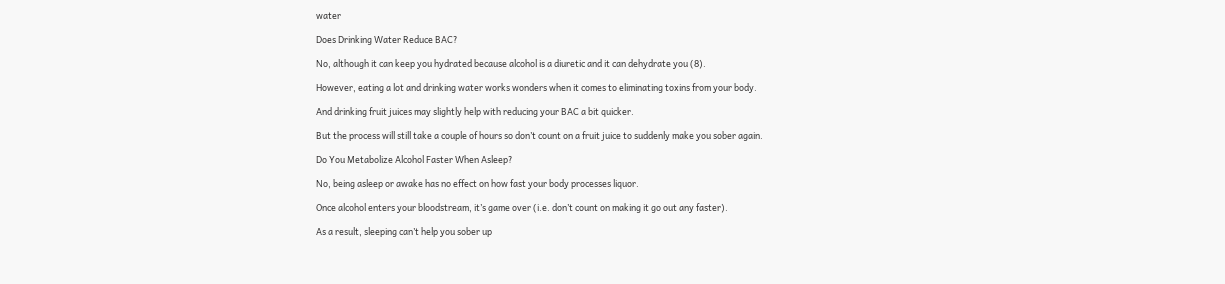water

Does Drinking Water Reduce BAC?

No, although it can keep you hydrated because alcohol is a diuretic and it can dehydrate you (8).

However, eating a lot and drinking water works wonders when it comes to eliminating toxins from your body.

And drinking fruit juices may slightly help with reducing your BAC a bit quicker.

But the process will still take a couple of hours so don’t count on a fruit juice to suddenly make you sober again.

Do You Metabolize Alcohol Faster When Asleep?

No, being asleep or awake has no effect on how fast your body processes liquor.

Once alcohol enters your bloodstream, it’s game over (i.e. don’t count on making it go out any faster).

As a result, sleeping can’t help you sober up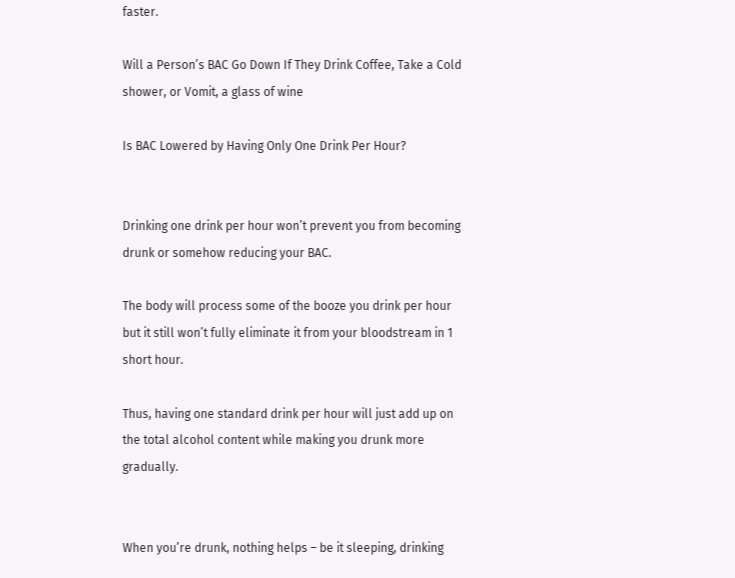faster.

Will a Person’s BAC Go Down If They Drink Coffee, Take a Cold shower, or Vomit, a glass of wine

Is BAC Lowered by Having Only One Drink Per Hour?


Drinking one drink per hour won’t prevent you from becoming drunk or somehow reducing your BAC.

The body will process some of the booze you drink per hour but it still won’t fully eliminate it from your bloodstream in 1 short hour.

Thus, having one standard drink per hour will just add up on the total alcohol content while making you drunk more gradually.


When you’re drunk, nothing helps – be it sleeping, drinking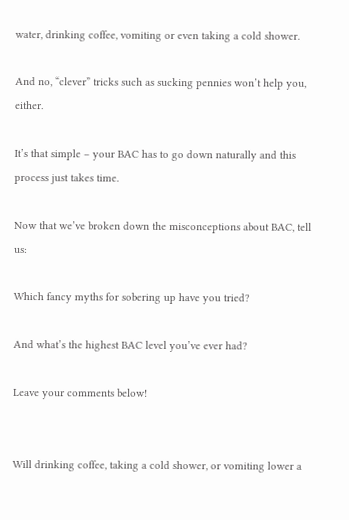water, drinking coffee, vomiting or even taking a cold shower.

And no, “clever” tricks such as sucking pennies won’t help you, either.

It’s that simple – your BAC has to go down naturally and this process just takes time.

Now that we’ve broken down the misconceptions about BAC, tell us:

Which fancy myths for sobering up have you tried?

And what’s the highest BAC level you’ve ever had?

Leave your comments below!


Will drinking coffee, taking a cold shower, or vomiting lower a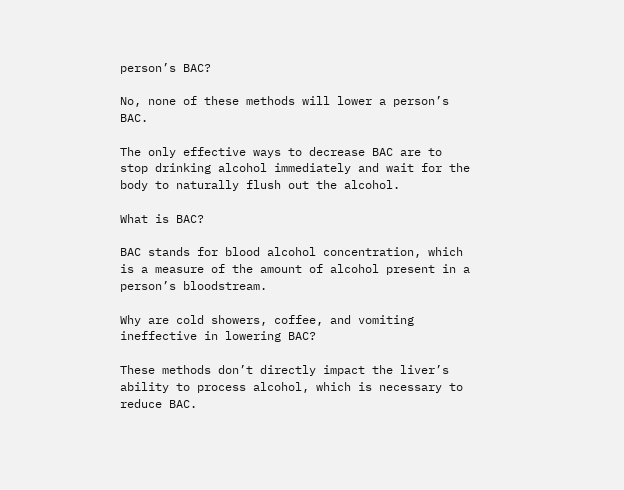person’s BAC?

No, none of these methods will lower a person’s BAC.

The only effective ways to decrease BAC are to stop drinking alcohol immediately and wait for the body to naturally flush out the alcohol.

What is BAC?

BAC stands for blood alcohol concentration, which is a measure of the amount of alcohol present in a person’s bloodstream.

Why are cold showers, coffee, and vomiting ineffective in lowering BAC?

These methods don’t directly impact the liver’s ability to process alcohol, which is necessary to reduce BAC.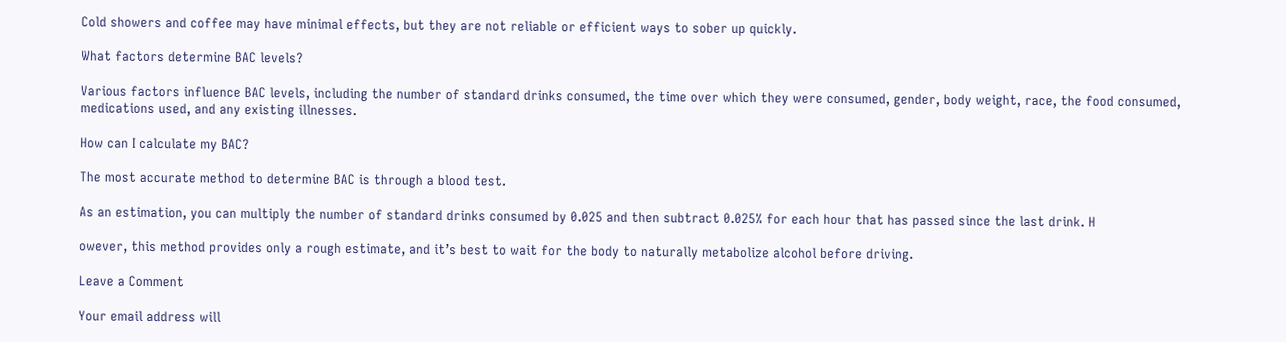Cold showers and coffee may have minimal effects, but they are not reliable or efficient ways to sober up quickly.

What factors determine BAC levels?

Various factors influence BAC levels, including the number of standard drinks consumed, the time over which they were consumed, gender, body weight, race, the food consumed, medications used, and any existing illnesses.

How can I calculate my BAC?

The most accurate method to determine BAC is through a blood test.

As an estimation, you can multiply the number of standard drinks consumed by 0.025 and then subtract 0.025% for each hour that has passed since the last drink. H

owever, this method provides only a rough estimate, and it’s best to wait for the body to naturally metabolize alcohol before driving.

Leave a Comment

Your email address will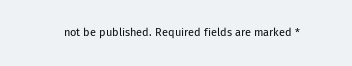not be published. Required fields are marked *